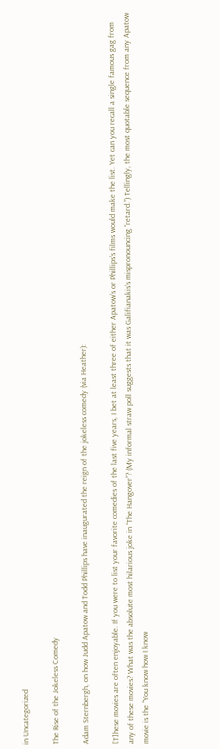in Uncategorized

The Rise of the Jokeless Comedy

Adam Sternbergh, on how Judd Apatow and Todd Phillips have inaugurated the reign of the jokeless comedy (via Heather):

[T]hese movies are often enjoyable. If you were to list your favorite comedies of the last five years, I bet at least three of either Apatow’s or Phillips’s films would make the list. Yet can you recall a single famous gag from any of these movies? What was the absolute most hilarious joke in “The Hangover”? (My informal straw poll suggests that it was Galifianakis’s mispronouncing “retard.”) Tellingly, the most quotable sequence from any Apatow movie is the “You know how I know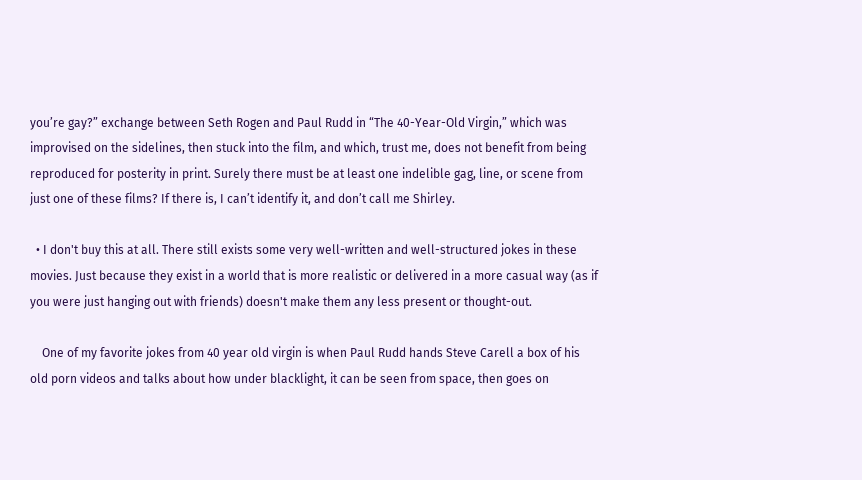you’re gay?” exchange between Seth Rogen and Paul Rudd in “The 40-Year-Old Virgin,” which was improvised on the sidelines, then stuck into the film, and which, trust me, does not benefit from being reproduced for posterity in print. Surely there must be at least one indelible gag, line, or scene from just one of these films? If there is, I can’t identify it, and don’t call me Shirley.

  • I don't buy this at all. There still exists some very well-written and well-structured jokes in these movies. Just because they exist in a world that is more realistic or delivered in a more casual way (as if you were just hanging out with friends) doesn't make them any less present or thought-out.

    One of my favorite jokes from 40 year old virgin is when Paul Rudd hands Steve Carell a box of his old porn videos and talks about how under blacklight, it can be seen from space, then goes on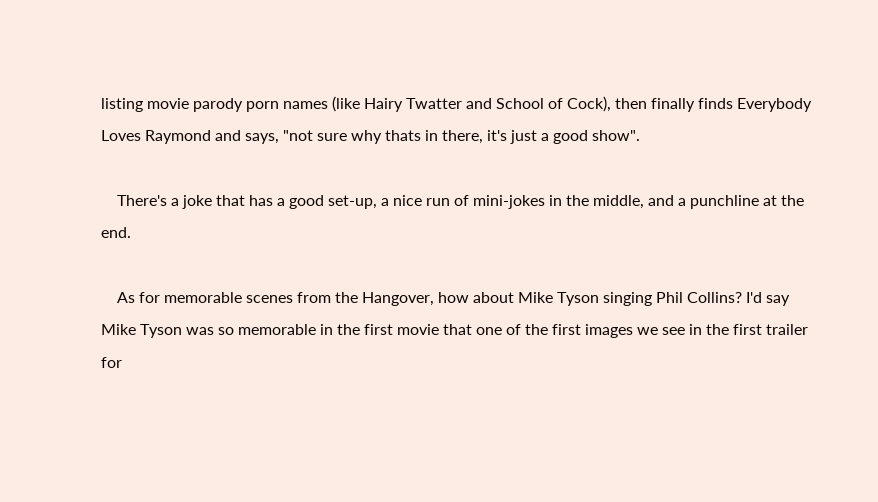listing movie parody porn names (like Hairy Twatter and School of Cock), then finally finds Everybody Loves Raymond and says, "not sure why thats in there, it's just a good show".

    There's a joke that has a good set-up, a nice run of mini-jokes in the middle, and a punchline at the end.

    As for memorable scenes from the Hangover, how about Mike Tyson singing Phil Collins? I'd say Mike Tyson was so memorable in the first movie that one of the first images we see in the first trailer for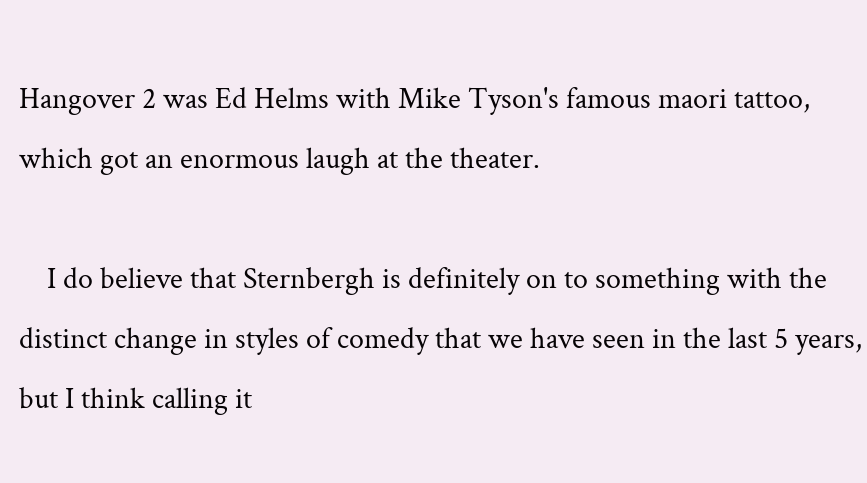Hangover 2 was Ed Helms with Mike Tyson's famous maori tattoo, which got an enormous laugh at the theater.

    I do believe that Sternbergh is definitely on to something with the distinct change in styles of comedy that we have seen in the last 5 years, but I think calling it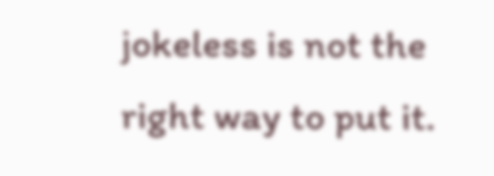jokeless is not the right way to put it.